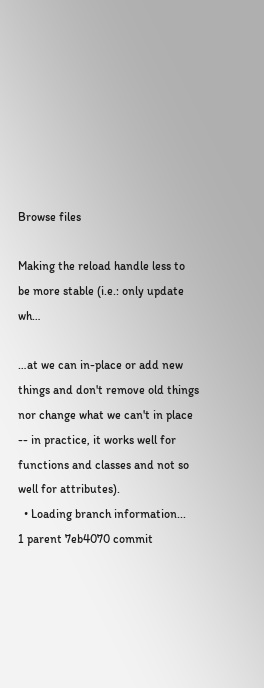Browse files

Making the reload handle less to be more stable (i.e.: only update wh…

…at we can in-place or add new things and don't remove old things nor change what we can't in place -- in practice, it works well for functions and classes and not so well for attributes).
  • Loading branch information...
1 parent 7eb4070 commit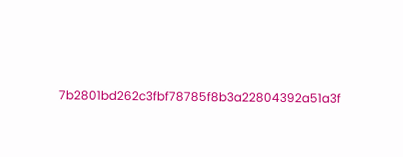7b2801bd262c3fbf78785f8b3a22804392a51a3f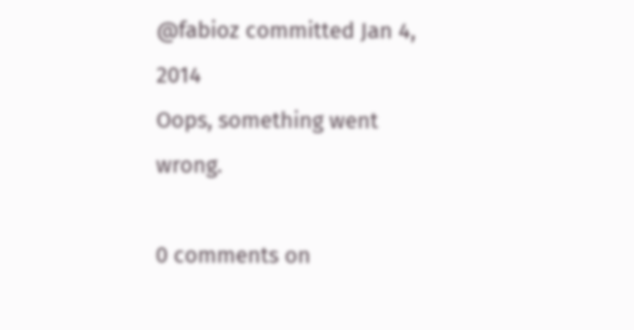@fabioz committed Jan 4, 2014
Oops, something went wrong.

0 comments on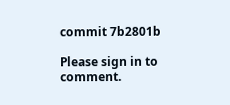commit 7b2801b

Please sign in to comment.